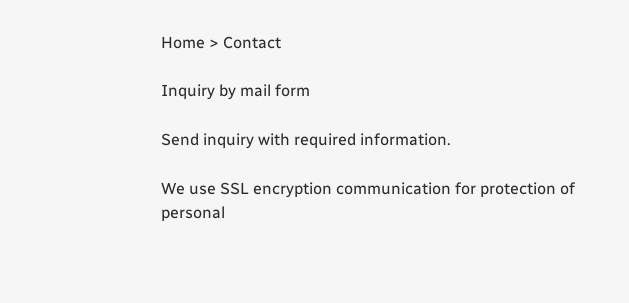Home > Contact

Inquiry by mail form

Send inquiry with required information.

We use SSL encryption communication for protection of personal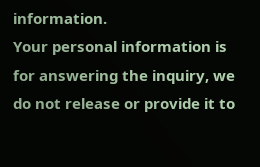information.
Your personal information is for answering the inquiry, we do not release or provide it to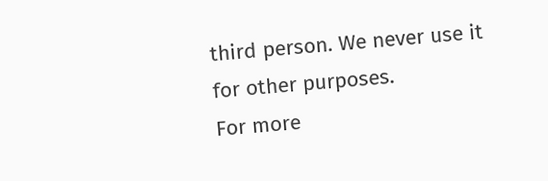third person. We never use it for other purposes.
For more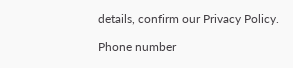details, confirm our Privacy Policy.

Phone number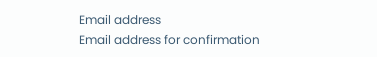Email address
Email address for confirmation